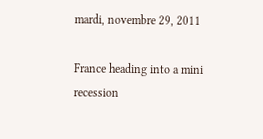mardi, novembre 29, 2011

France heading into a mini recession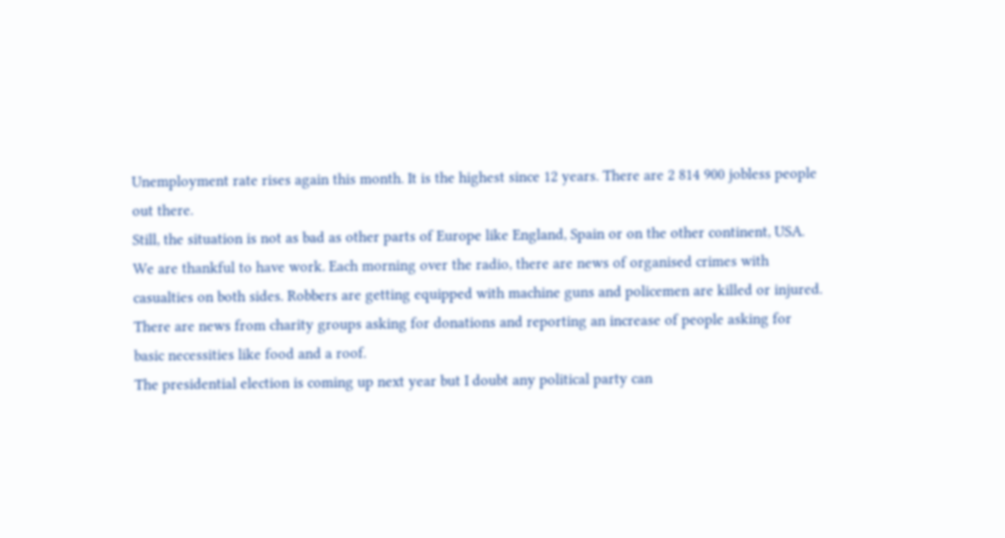Unemployment rate rises again this month. It is the highest since 12 years. There are 2 814 900 jobless people out there.
Still, the situation is not as bad as other parts of Europe like England, Spain or on the other continent, USA.
We are thankful to have work. Each morning over the radio, there are news of organised crimes with casualties on both sides. Robbers are getting equipped with machine guns and policemen are killed or injured. There are news from charity groups asking for donations and reporting an increase of people asking for basic necessities like food and a roof.
The presidential election is coming up next year but I doubt any political party can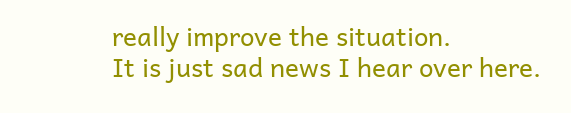really improve the situation.
It is just sad news I hear over here.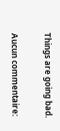Things are going bad.

Aucun commentaire: